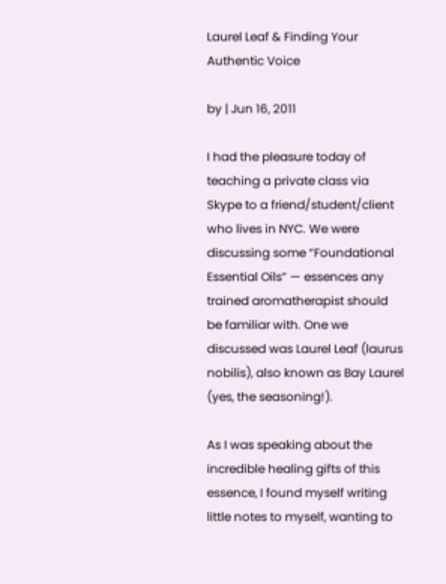Laurel Leaf & Finding Your Authentic Voice

by | Jun 16, 2011

I had the pleasure today of teaching a private class via Skype to a friend/student/client who lives in NYC. We were discussing some “Foundational Essential Oils” — essences any trained aromatherapist should be familiar with. One we discussed was Laurel Leaf (laurus nobilis), also known as Bay Laurel (yes, the seasoning!).

As I was speaking about the incredible healing gifts of this essence, I found myself writing little notes to myself, wanting to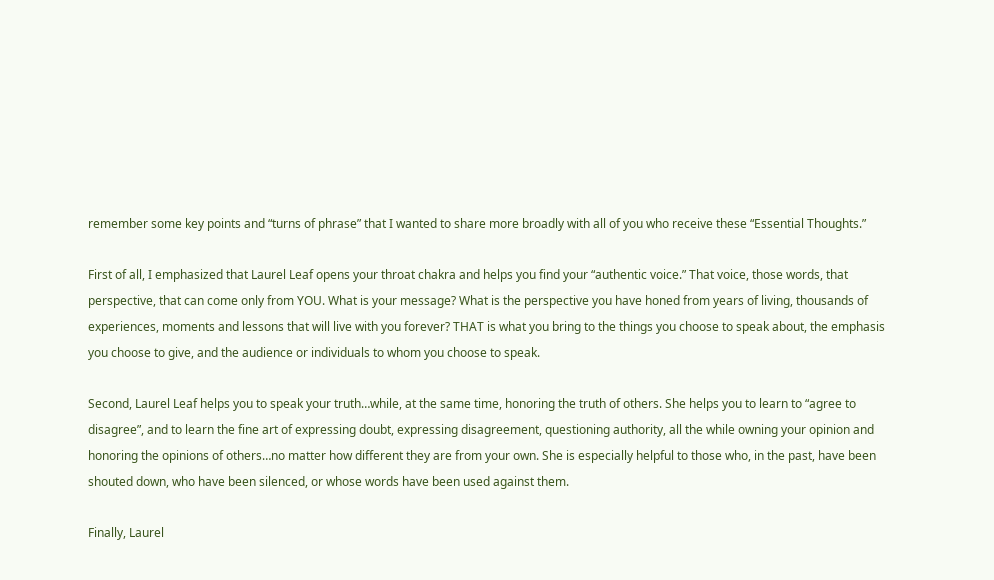remember some key points and “turns of phrase” that I wanted to share more broadly with all of you who receive these “Essential Thoughts.”

First of all, I emphasized that Laurel Leaf opens your throat chakra and helps you find your “authentic voice.” That voice, those words, that perspective, that can come only from YOU. What is your message? What is the perspective you have honed from years of living, thousands of experiences, moments and lessons that will live with you forever? THAT is what you bring to the things you choose to speak about, the emphasis you choose to give, and the audience or individuals to whom you choose to speak.

Second, Laurel Leaf helps you to speak your truth…while, at the same time, honoring the truth of others. She helps you to learn to “agree to disagree”, and to learn the fine art of expressing doubt, expressing disagreement, questioning authority, all the while owning your opinion and honoring the opinions of others…no matter how different they are from your own. She is especially helpful to those who, in the past, have been shouted down, who have been silenced, or whose words have been used against them.

Finally, Laurel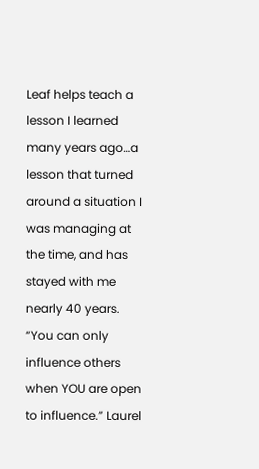Leaf helps teach a lesson I learned many years ago…a lesson that turned around a situation I was managing at the time, and has stayed with me nearly 40 years. “You can only influence others when YOU are open to influence.” Laurel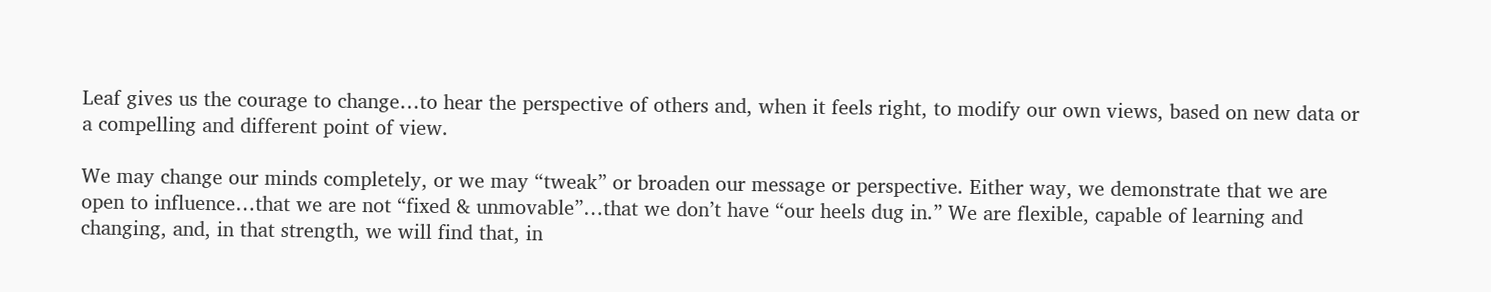Leaf gives us the courage to change…to hear the perspective of others and, when it feels right, to modify our own views, based on new data or a compelling and different point of view.

We may change our minds completely, or we may “tweak” or broaden our message or perspective. Either way, we demonstrate that we are open to influence…that we are not “fixed & unmovable”…that we don’t have “our heels dug in.” We are flexible, capable of learning and changing, and, in that strength, we will find that, in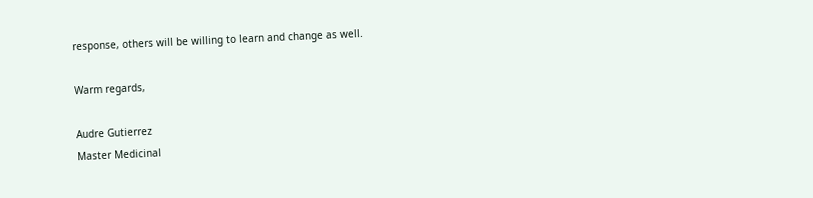response, others will be willing to learn and change as well.

Warm regards,

Audre Gutierrez
Master Medicinal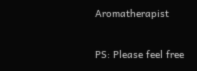Aromatherapist

PS: Please feel free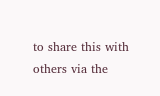to share this with others via the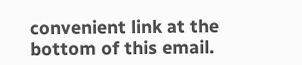convenient link at the bottom of this email.